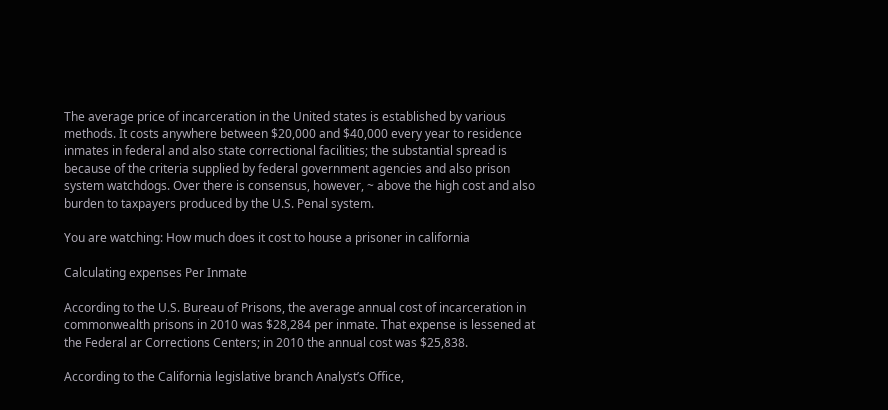The average price of incarceration in the United states is established by various methods. It costs anywhere between $20,000 and $40,000 every year to residence inmates in federal and also state correctional facilities; the substantial spread is because of the criteria supplied by federal government agencies and also prison system watchdogs. Over there is consensus, however, ~ above the high cost and also burden to taxpayers produced by the U.S. Penal system.

You are watching: How much does it cost to house a prisoner in california

Calculating expenses Per Inmate

According to the U.S. Bureau of Prisons, the average annual cost of incarceration in commonwealth prisons in 2010 was $28,284 per inmate. That expense is lessened at the Federal ar Corrections Centers; in 2010 the annual cost was $25,838.

According to the California legislative branch Analyst’s Office,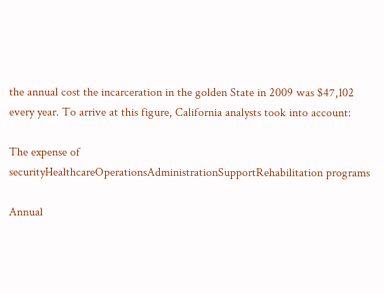the annual cost the incarceration in the golden State in 2009 was $47,102 every year. To arrive at this figure, California analysts took into account:

The expense of securityHealthcareOperationsAdministrationSupportRehabilitation programs

Annual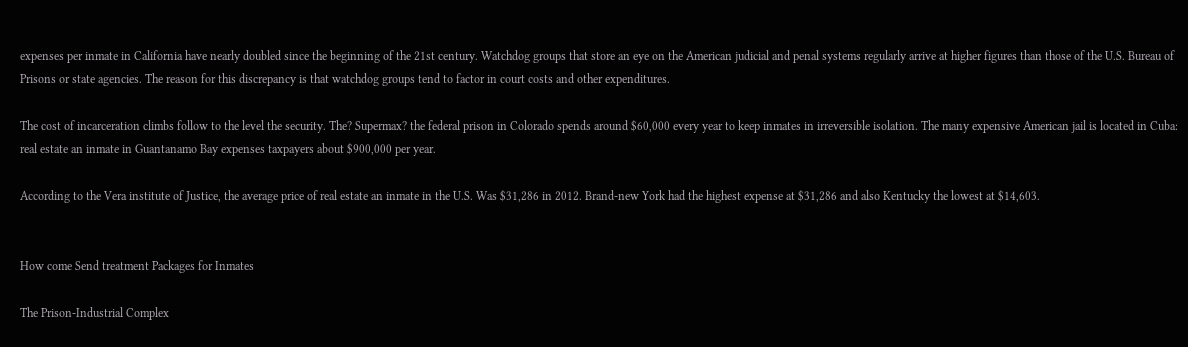expenses per inmate in California have nearly doubled since the beginning of the 21st century. Watchdog groups that store an eye on the American judicial and penal systems regularly arrive at higher figures than those of the U.S. Bureau of Prisons or state agencies. The reason for this discrepancy is that watchdog groups tend to factor in court costs and other expenditures.

The cost of incarceration climbs follow to the level the security. The? Supermax? the federal prison in Colorado spends around $60,000 every year to keep inmates in irreversible isolation. The many expensive American jail is located in Cuba: real estate an inmate in Guantanamo Bay expenses taxpayers about $900,000 per year.

According to the Vera institute of Justice, the average price of real estate an inmate in the U.S. Was $31,286 in 2012. Brand-new York had the highest expense at $31,286 and also Kentucky the lowest at $14,603.


How come Send treatment Packages for Inmates

The Prison-Industrial Complex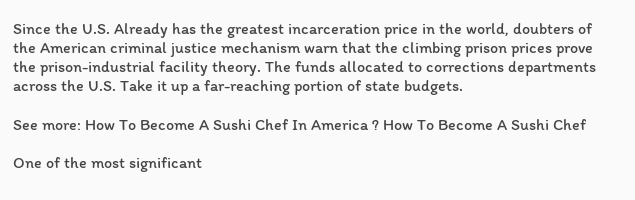Since the U.S. Already has the greatest incarceration price in the world, doubters of the American criminal justice mechanism warn that the climbing prison prices prove the prison-industrial facility theory. The funds allocated to corrections departments across the U.S. Take it up a far-reaching portion of state budgets.

See more: How To Become A Sushi Chef In America ? How To Become A Sushi Chef

One of the most significant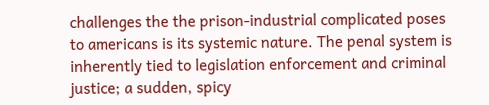challenges the the prison-industrial complicated poses to americans is its systemic nature. The penal system is inherently tied to legislation enforcement and criminal justice; a sudden, spicy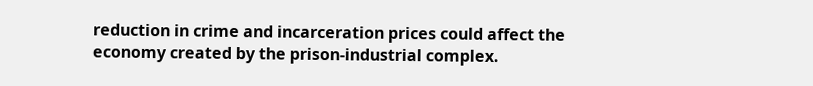reduction in crime and incarceration prices could affect the economy created by the prison-industrial complex.